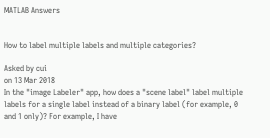MATLAB Answers


How to label multiple labels and multiple categories?

Asked by cui
on 13 Mar 2018
In the "image Labeler" app, how does a "scene label" label multiple labels for a single label instead of a binary label (for example, 0 and 1 only)? For example, I have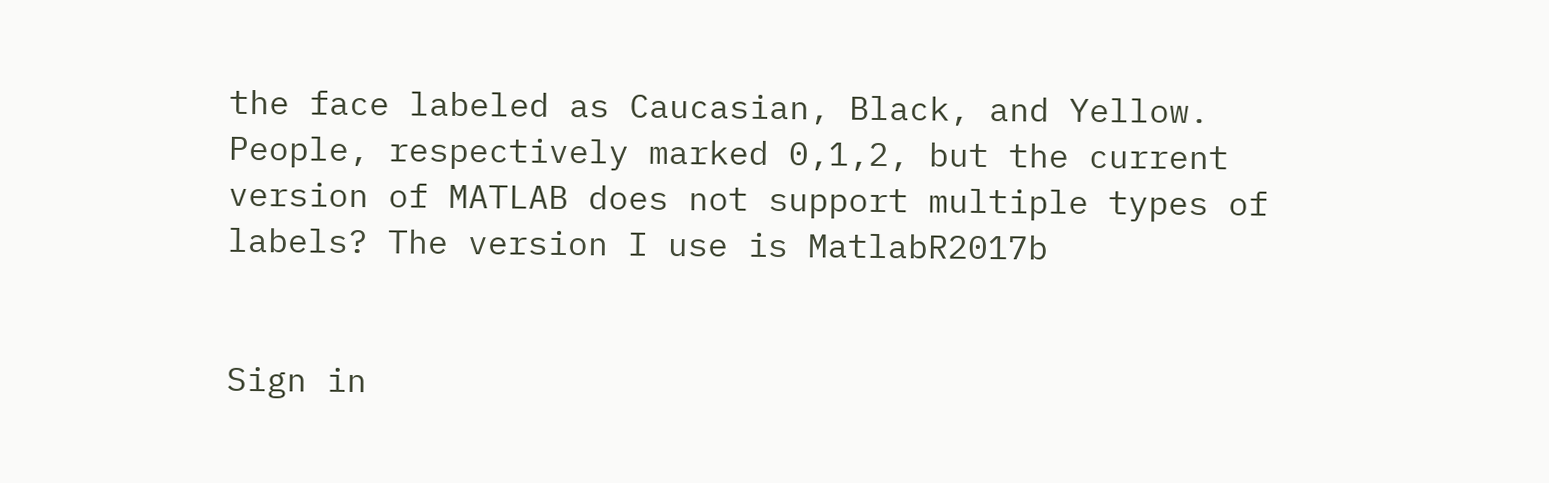the face labeled as Caucasian, Black, and Yellow. People, respectively marked 0,1,2, but the current version of MATLAB does not support multiple types of labels? The version I use is MatlabR2017b


Sign in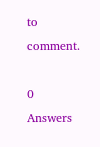to comment.

0 Answers